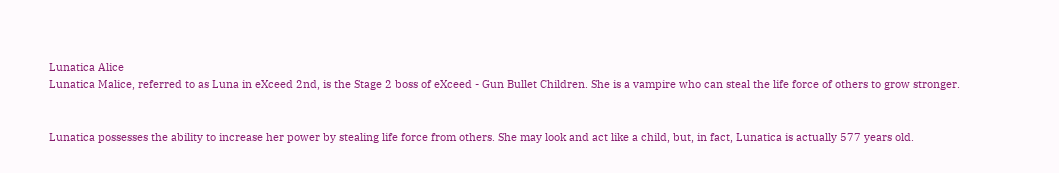Lunatica Alice
Lunatica Malice, referred to as Luna in eXceed 2nd, is the Stage 2 boss of eXceed - Gun Bullet Children. She is a vampire who can steal the life force of others to grow stronger.


Lunatica possesses the ability to increase her power by stealing life force from others. She may look and act like a child, but, in fact, Lunatica is actually 577 years old.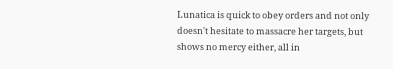Lunatica is quick to obey orders and not only doesn't hesitate to massacre her targets, but shows no mercy either, all in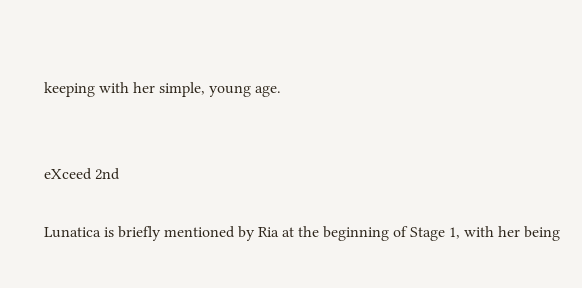keeping with her simple, young age.


eXceed 2nd

Lunatica is briefly mentioned by Ria at the beginning of Stage 1, with her being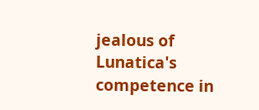jealous of Lunatica's competence in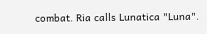combat. Ria calls Lunatica "Luna".